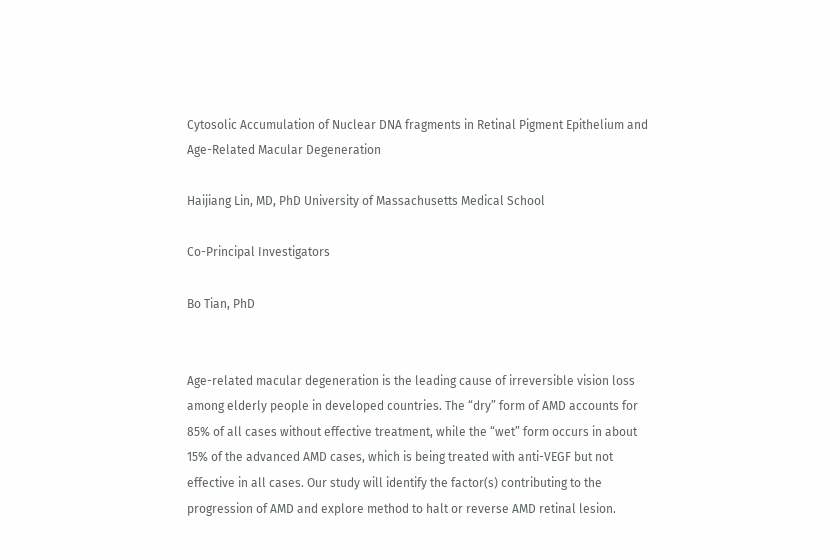Cytosolic Accumulation of Nuclear DNA fragments in Retinal Pigment Epithelium and Age-Related Macular Degeneration

Haijiang Lin, MD, PhD University of Massachusetts Medical School

Co-Principal Investigators

Bo Tian, PhD


Age-related macular degeneration is the leading cause of irreversible vision loss among elderly people in developed countries. The “dry” form of AMD accounts for 85% of all cases without effective treatment, while the “wet” form occurs in about 15% of the advanced AMD cases, which is being treated with anti-VEGF but not effective in all cases. Our study will identify the factor(s) contributing to the progression of AMD and explore method to halt or reverse AMD retinal lesion.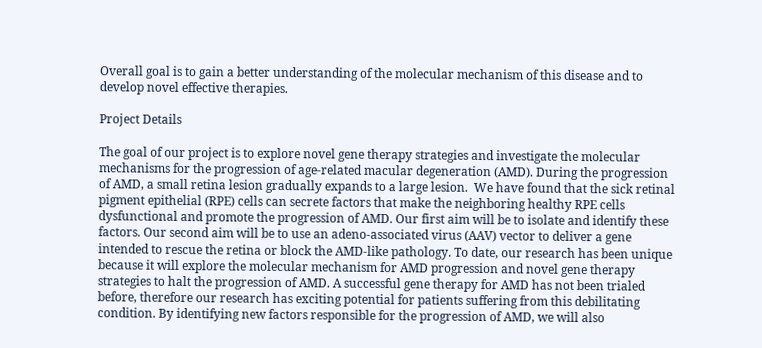Overall goal is to gain a better understanding of the molecular mechanism of this disease and to develop novel effective therapies.

Project Details

The goal of our project is to explore novel gene therapy strategies and investigate the molecular mechanisms for the progression of age-related macular degeneration (AMD). During the progression of AMD, a small retina lesion gradually expands to a large lesion.  We have found that the sick retinal pigment epithelial (RPE) cells can secrete factors that make the neighboring healthy RPE cells dysfunctional and promote the progression of AMD. Our first aim will be to isolate and identify these factors. Our second aim will be to use an adeno-associated virus (AAV) vector to deliver a gene intended to rescue the retina or block the AMD-like pathology. To date, our research has been unique because it will explore the molecular mechanism for AMD progression and novel gene therapy strategies to halt the progression of AMD. A successful gene therapy for AMD has not been trialed before, therefore our research has exciting potential for patients suffering from this debilitating condition. By identifying new factors responsible for the progression of AMD, we will also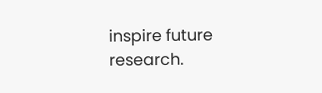inspire future research.